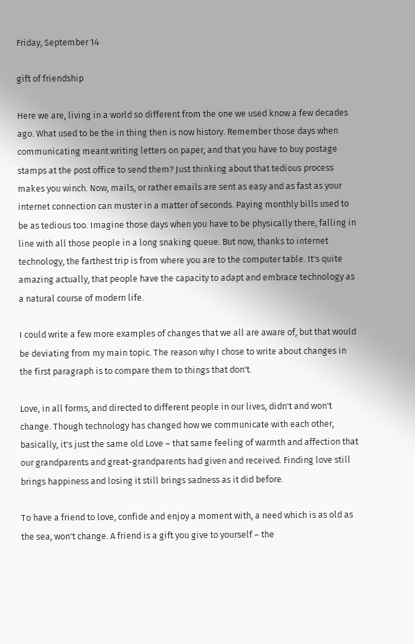Friday, September 14

gift of friendship

Here we are, living in a world so different from the one we used know a few decades ago. What used to be the in thing then is now history. Remember those days when communicating meant writing letters on paper, and that you have to buy postage stamps at the post office to send them? Just thinking about that tedious process makes you winch. Now, mails, or rather emails are sent as easy and as fast as your internet connection can muster in a matter of seconds. Paying monthly bills used to be as tedious too. Imagine those days when you have to be physically there, falling in line with all those people in a long snaking queue. But now, thanks to internet technology, the farthest trip is from where you are to the computer table. It's quite amazing actually, that people have the capacity to adapt and embrace technology as a natural course of modern life.

I could write a few more examples of changes that we all are aware of, but that would be deviating from my main topic. The reason why I chose to write about changes in the first paragraph is to compare them to things that don't.

Love, in all forms, and directed to different people in our lives, didn't and won't change. Though technology has changed how we communicate with each other, basically, it's just the same old Love – that same feeling of warmth and affection that our grandparents and great-grandparents had given and received. Finding love still brings happiness and losing it still brings sadness as it did before.

To have a friend to love, confide and enjoy a moment with, a need which is as old as the sea, won't change. A friend is a gift you give to yourself – the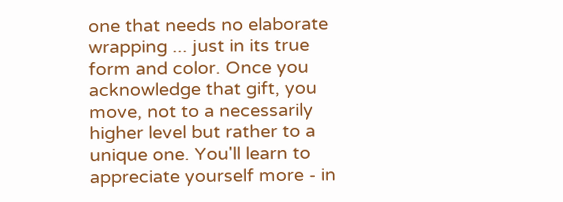one that needs no elaborate wrapping ... just in its true form and color. Once you acknowledge that gift, you move, not to a necessarily higher level but rather to a unique one. You'll learn to appreciate yourself more - in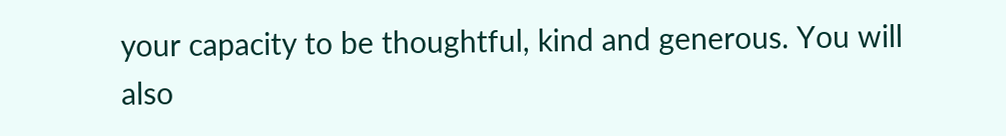your capacity to be thoughtful, kind and generous. You will also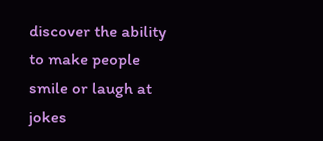discover the ability to make people smile or laugh at jokes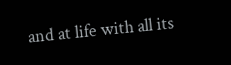and at life with all its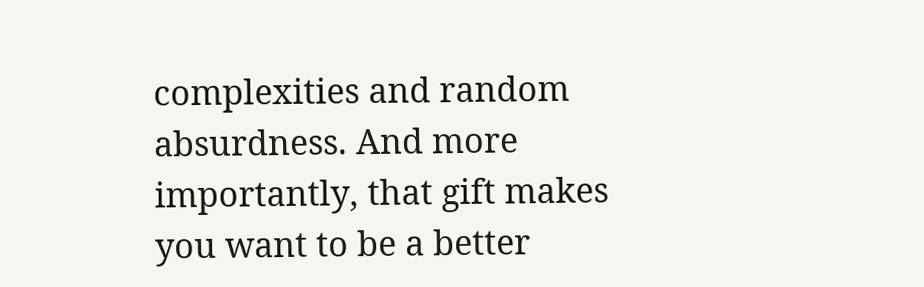complexities and random absurdness. And more importantly, that gift makes you want to be a better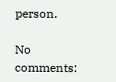person.

No comments: